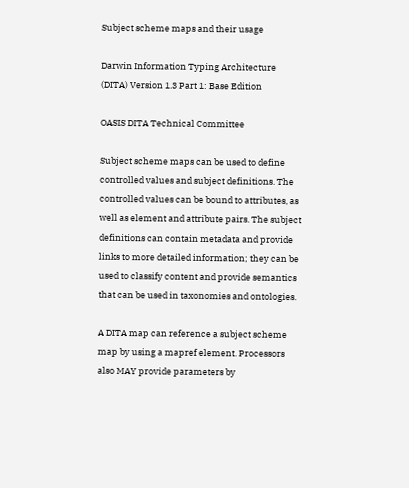Subject scheme maps and their usage

Darwin Information Typing Architecture (DITA) Version 1.3 Part 1: Base Edition

OASIS DITA Technical Committee

Subject scheme maps can be used to define controlled values and subject definitions. The controlled values can be bound to attributes, as well as element and attribute pairs. The subject definitions can contain metadata and provide links to more detailed information; they can be used to classify content and provide semantics that can be used in taxonomies and ontologies.

A DITA map can reference a subject scheme map by using a mapref element. Processors also MAY provide parameters by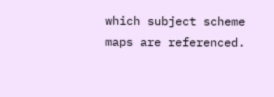which subject scheme maps are referenced.